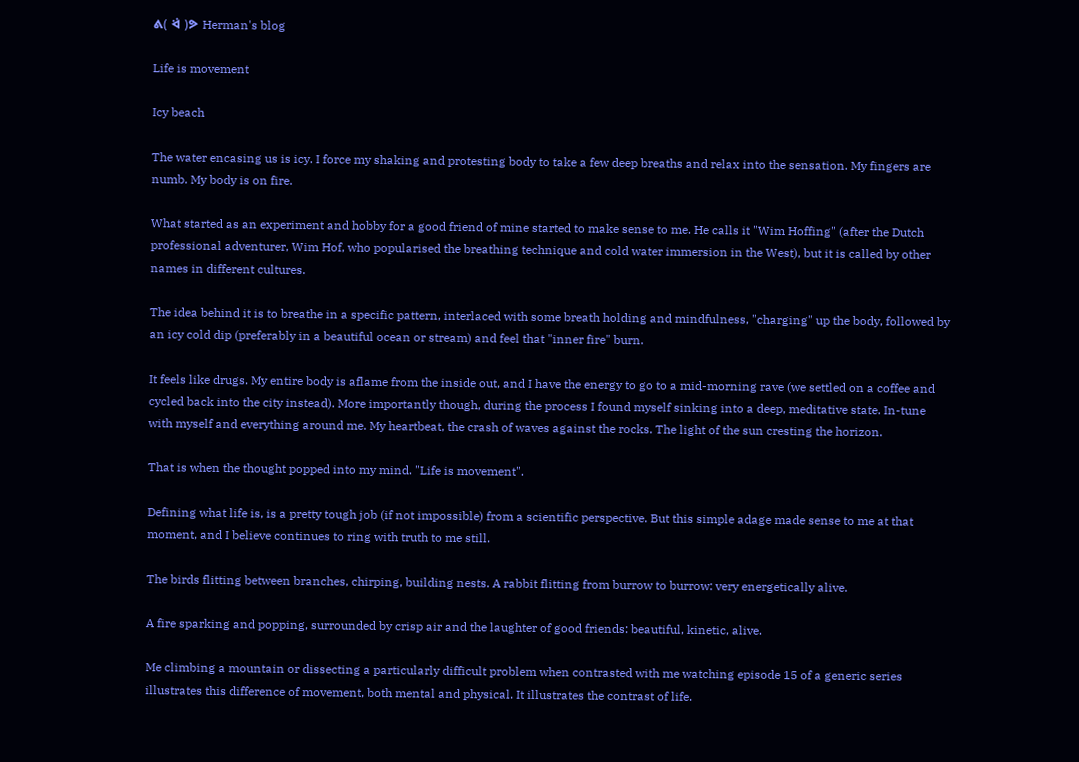ᕕ( ᐛ )ᕗ Herman's blog

Life is movement

Icy beach

The water encasing us is icy. I force my shaking and protesting body to take a few deep breaths and relax into the sensation. My fingers are numb. My body is on fire.

What started as an experiment and hobby for a good friend of mine started to make sense to me. He calls it "Wim Hoffing" (after the Dutch professional adventurer, Wim Hof, who popularised the breathing technique and cold water immersion in the West), but it is called by other names in different cultures.

The idea behind it is to breathe in a specific pattern, interlaced with some breath holding and mindfulness, "charging" up the body, followed by an icy cold dip (preferably in a beautiful ocean or stream) and feel that "inner fire" burn.

It feels like drugs. My entire body is aflame from the inside out, and I have the energy to go to a mid-morning rave (we settled on a coffee and cycled back into the city instead). More importantly though, during the process I found myself sinking into a deep, meditative state. In-tune with myself and everything around me. My heartbeat, the crash of waves against the rocks. The light of the sun cresting the horizon.

That is when the thought popped into my mind. "Life is movement".

Defining what life is, is a pretty tough job (if not impossible) from a scientific perspective. But this simple adage made sense to me at that moment, and I believe continues to ring with truth to me still.

The birds flitting between branches, chirping, building nests. A rabbit flitting from burrow to burrow: very energetically alive.

A fire sparking and popping, surrounded by crisp air and the laughter of good friends: beautiful, kinetic, alive.

Me climbing a mountain or dissecting a particularly difficult problem when contrasted with me watching episode 15 of a generic series illustrates this difference of movement, both mental and physical. It illustrates the contrast of life.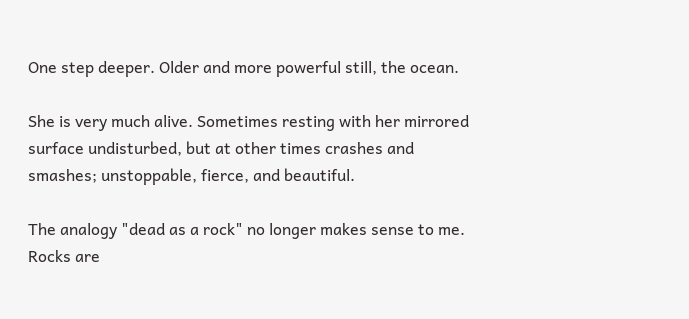One step deeper. Older and more powerful still, the ocean.

She is very much alive. Sometimes resting with her mirrored surface undisturbed, but at other times crashes and smashes; unstoppable, fierce, and beautiful.

The analogy "dead as a rock" no longer makes sense to me. Rocks are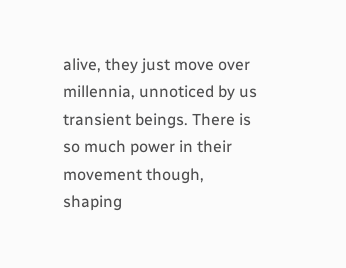alive, they just move over millennia, unnoticed by us transient beings. There is so much power in their movement though, shaping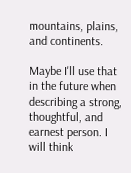mountains, plains, and continents.

Maybe I'll use that in the future when describing a strong, thoughtful, and earnest person. I will think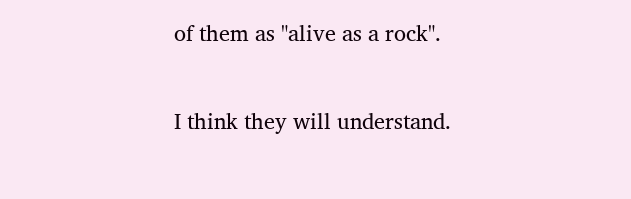of them as "alive as a rock".

I think they will understand.